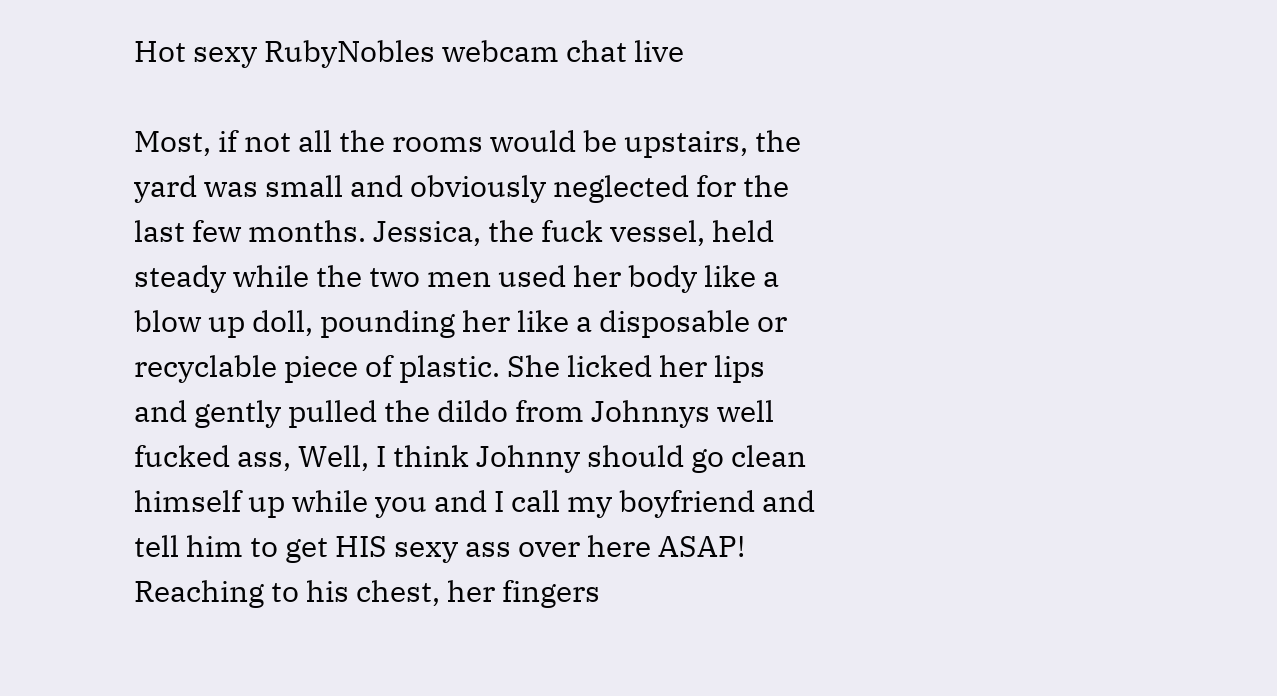Hot sexy RubyNobles webcam chat live

Most, if not all the rooms would be upstairs, the yard was small and obviously neglected for the last few months. Jessica, the fuck vessel, held steady while the two men used her body like a blow up doll, pounding her like a disposable or recyclable piece of plastic. She licked her lips and gently pulled the dildo from Johnnys well fucked ass, Well, I think Johnny should go clean himself up while you and I call my boyfriend and tell him to get HIS sexy ass over here ASAP! Reaching to his chest, her fingers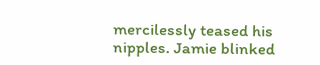mercilessly teased his nipples. Jamie blinked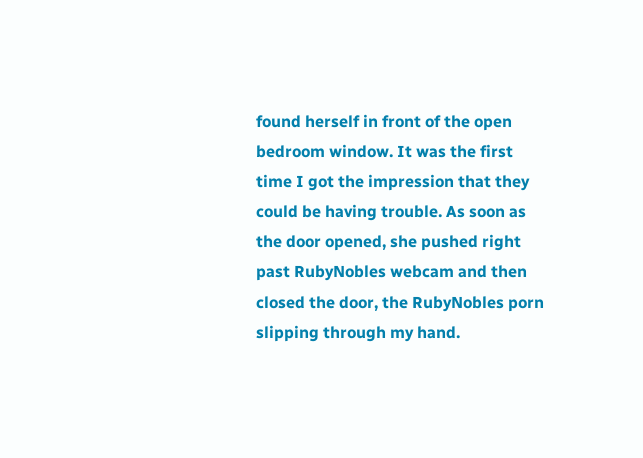found herself in front of the open bedroom window. It was the first time I got the impression that they could be having trouble. As soon as the door opened, she pushed right past RubyNobles webcam and then closed the door, the RubyNobles porn slipping through my hand.